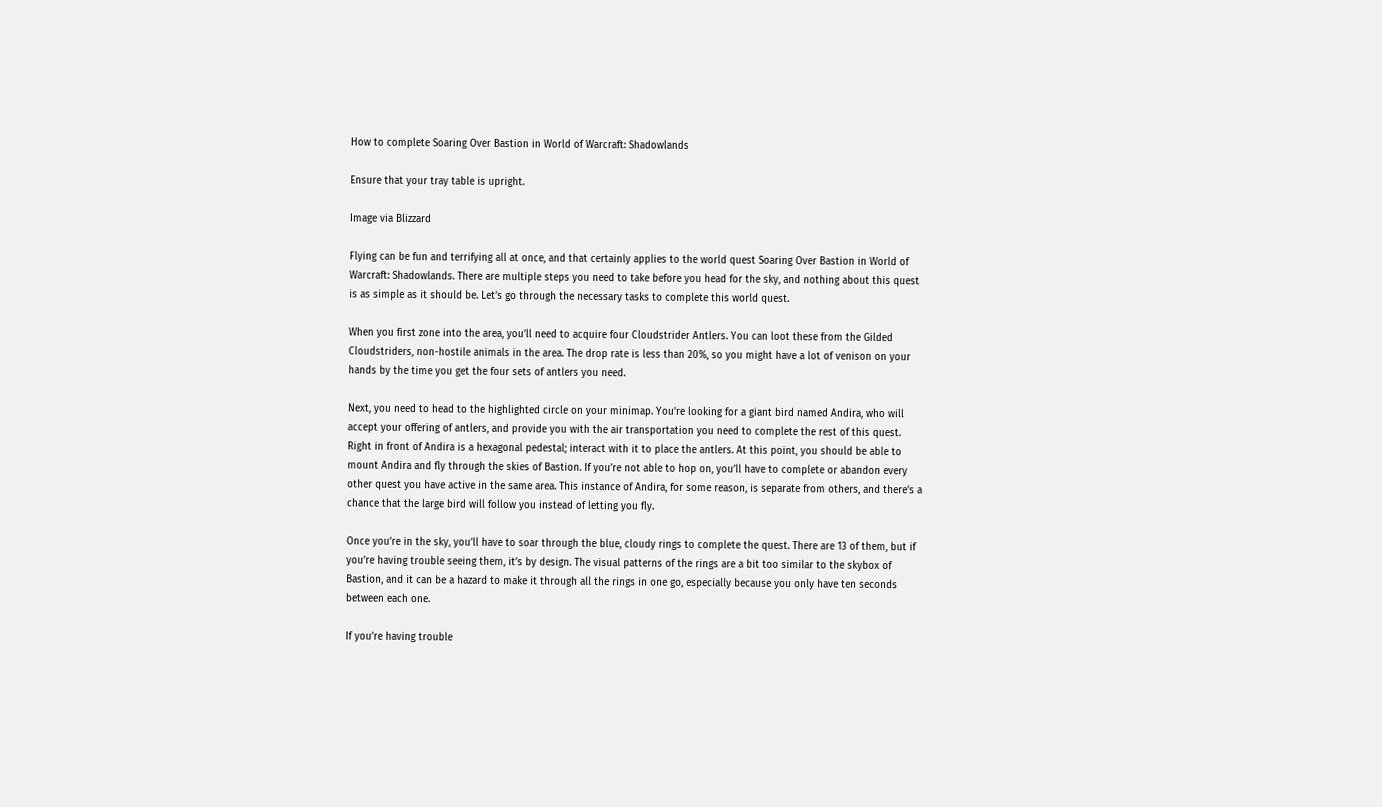How to complete Soaring Over Bastion in World of Warcraft: Shadowlands

Ensure that your tray table is upright.

Image via Blizzard

Flying can be fun and terrifying all at once, and that certainly applies to the world quest Soaring Over Bastion in World of Warcraft: Shadowlands. There are multiple steps you need to take before you head for the sky, and nothing about this quest is as simple as it should be. Let’s go through the necessary tasks to complete this world quest.

When you first zone into the area, you’ll need to acquire four Cloudstrider Antlers. You can loot these from the Gilded Cloudstriders, non-hostile animals in the area. The drop rate is less than 20%, so you might have a lot of venison on your hands by the time you get the four sets of antlers you need.

Next, you need to head to the highlighted circle on your minimap. You’re looking for a giant bird named Andira, who will accept your offering of antlers, and provide you with the air transportation you need to complete the rest of this quest. Right in front of Andira is a hexagonal pedestal; interact with it to place the antlers. At this point, you should be able to mount Andira and fly through the skies of Bastion. If you’re not able to hop on, you’ll have to complete or abandon every other quest you have active in the same area. This instance of Andira, for some reason, is separate from others, and there’s a chance that the large bird will follow you instead of letting you fly.

Once you’re in the sky, you’ll have to soar through the blue, cloudy rings to complete the quest. There are 13 of them, but if you’re having trouble seeing them, it’s by design. The visual patterns of the rings are a bit too similar to the skybox of Bastion, and it can be a hazard to make it through all the rings in one go, especially because you only have ten seconds between each one.

If you’re having trouble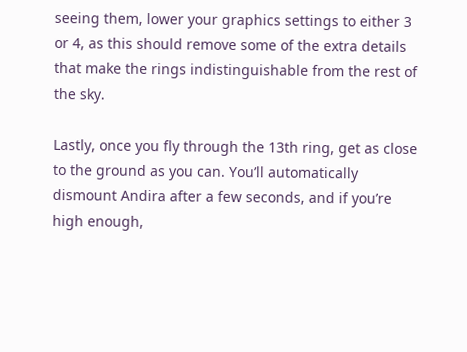seeing them, lower your graphics settings to either 3 or 4, as this should remove some of the extra details that make the rings indistinguishable from the rest of the sky.

Lastly, once you fly through the 13th ring, get as close to the ground as you can. You’ll automatically dismount Andira after a few seconds, and if you’re high enough,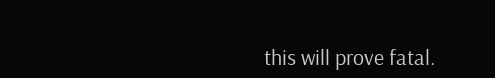this will prove fatal.